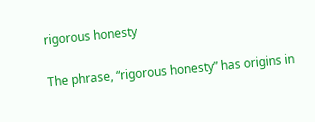rigorous honesty

The phrase, “rigorous honesty” has origins in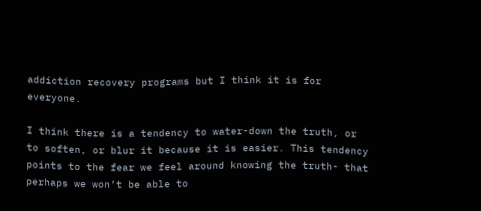addiction recovery programs but I think it is for everyone.

I think there is a tendency to water-down the truth, or to soften, or blur it because it is easier. This tendency points to the fear we feel around knowing the truth- that perhaps we won’t be able to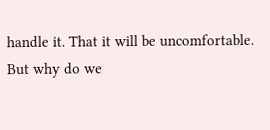handle it. That it will be uncomfortable. But why do we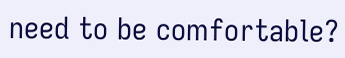need to be comfortable?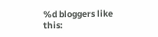%d bloggers like this: